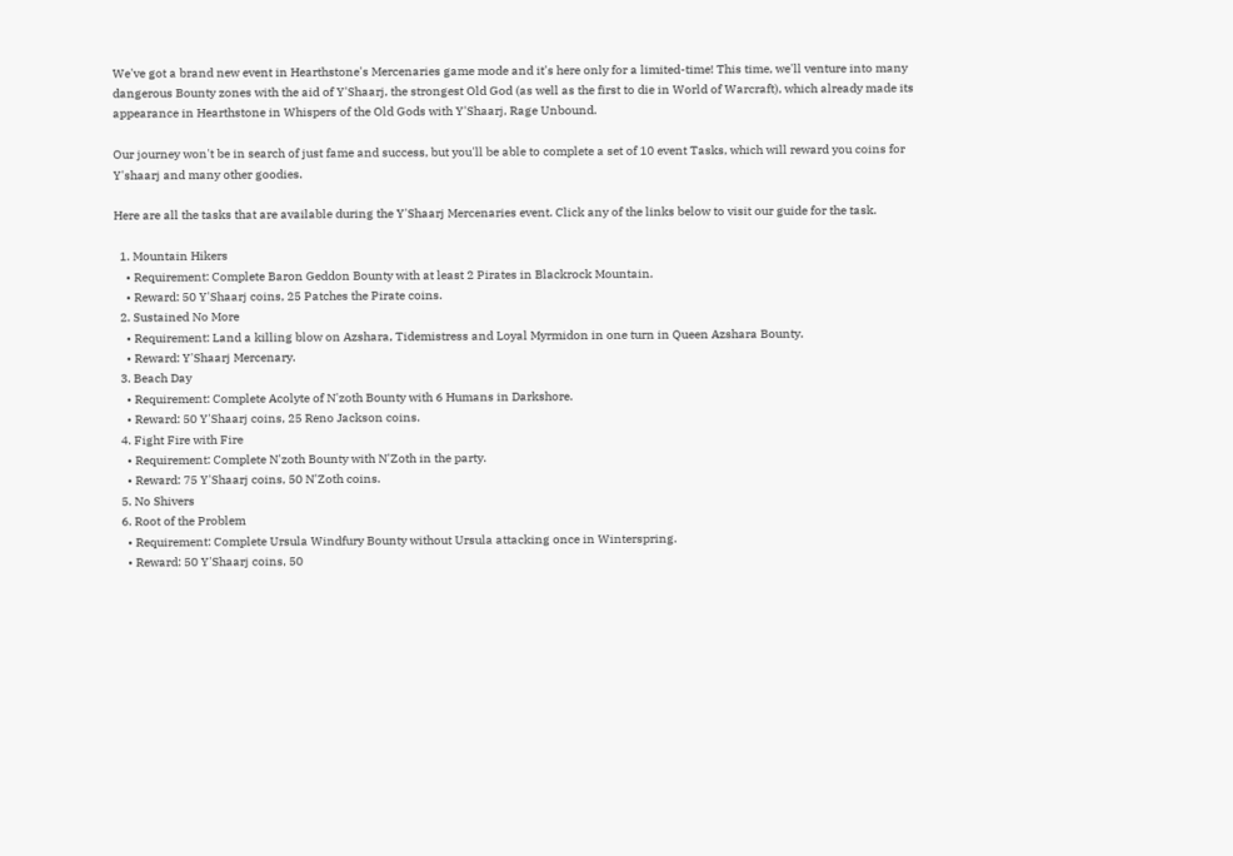We've got a brand new event in Hearthstone's Mercenaries game mode and it's here only for a limited-time! This time, we'll venture into many dangerous Bounty zones with the aid of Y'Shaarj, the strongest Old God (as well as the first to die in World of Warcraft), which already made its appearance in Hearthstone in Whispers of the Old Gods with Y'Shaarj, Rage Unbound.

Our journey won't be in search of just fame and success, but you'll be able to complete a set of 10 event Tasks, which will reward you coins for Y'shaarj and many other goodies.

Here are all the tasks that are available during the Y'Shaarj Mercenaries event. Click any of the links below to visit our guide for the task.

  1. Mountain Hikers
    • Requirement: Complete Baron Geddon Bounty with at least 2 Pirates in Blackrock Mountain.
    • Reward: 50 Y'Shaarj coins, 25 Patches the Pirate coins.
  2. Sustained No More
    • Requirement: Land a killing blow on Azshara, Tidemistress and Loyal Myrmidon in one turn in Queen Azshara Bounty.
    • Reward: Y'Shaarj Mercenary.
  3. Beach Day
    • Requirement: Complete Acolyte of N'zoth Bounty with 6 Humans in Darkshore.
    • Reward: 50 Y'Shaarj coins, 25 Reno Jackson coins.
  4. Fight Fire with Fire
    • Requirement: Complete N'zoth Bounty with N'Zoth in the party.
    • Reward: 75 Y'Shaarj coins, 50 N'Zoth coins.
  5. No Shivers
  6. Root of the Problem
    • Requirement: Complete Ursula Windfury Bounty without Ursula attacking once in Winterspring.
    • Reward: 50 Y'Shaarj coins, 50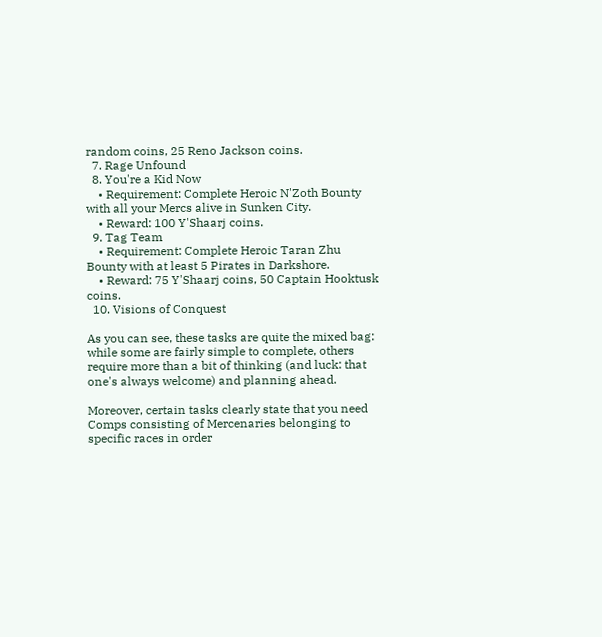random coins, 25 Reno Jackson coins.
  7. Rage Unfound
  8. You're a Kid Now
    • Requirement: Complete Heroic N'Zoth Bounty with all your Mercs alive in Sunken City.
    • Reward: 100 Y'Shaarj coins.
  9. Tag Team
    • Requirement: Complete Heroic Taran Zhu Bounty with at least 5 Pirates in Darkshore.
    • Reward: 75 Y'Shaarj coins, 50 Captain Hooktusk coins.
  10. Visions of Conquest

As you can see, these tasks are quite the mixed bag: while some are fairly simple to complete, others require more than a bit of thinking (and luck: that one's always welcome) and planning ahead.

Moreover, certain tasks clearly state that you need Comps consisting of Mercenaries belonging to specific races in order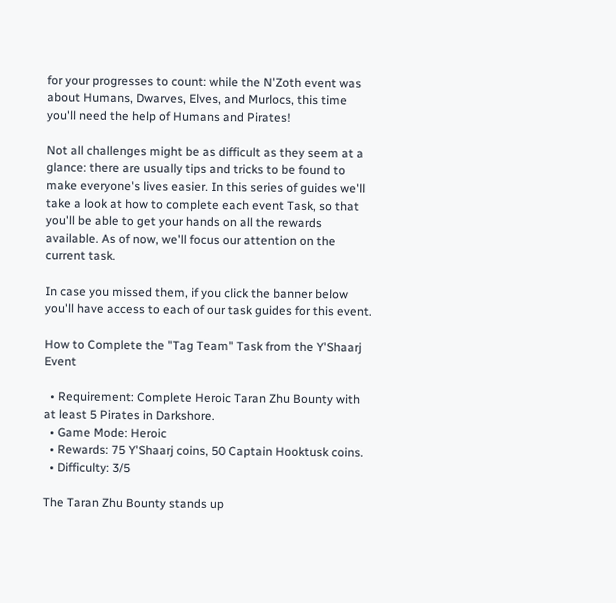for your progresses to count: while the N'Zoth event was about Humans, Dwarves, Elves, and Murlocs, this time you'll need the help of Humans and Pirates!

Not all challenges might be as difficult as they seem at a glance: there are usually tips and tricks to be found to make everyone's lives easier. In this series of guides we'll take a look at how to complete each event Task, so that you'll be able to get your hands on all the rewards available. As of now, we'll focus our attention on the current task.

In case you missed them, if you click the banner below you'll have access to each of our task guides for this event.

How to Complete the "Tag Team" Task from the Y'Shaarj Event

  • Requirement: Complete Heroic Taran Zhu Bounty with at least 5 Pirates in Darkshore.
  • Game Mode: Heroic
  • Rewards: 75 Y'Shaarj coins, 50 Captain Hooktusk coins.
  • Difficulty: 3/5

The Taran Zhu Bounty stands up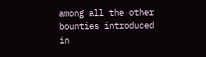among all the other bounties introduced in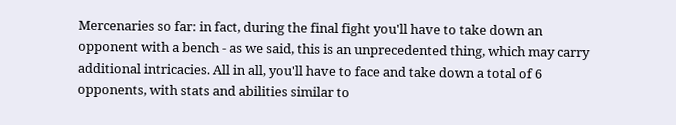Mercenaries so far: in fact, during the final fight you'll have to take down an opponent with a bench - as we said, this is an unprecedented thing, which may carry additional intricacies. All in all, you'll have to face and take down a total of 6 opponents, with stats and abilities similar to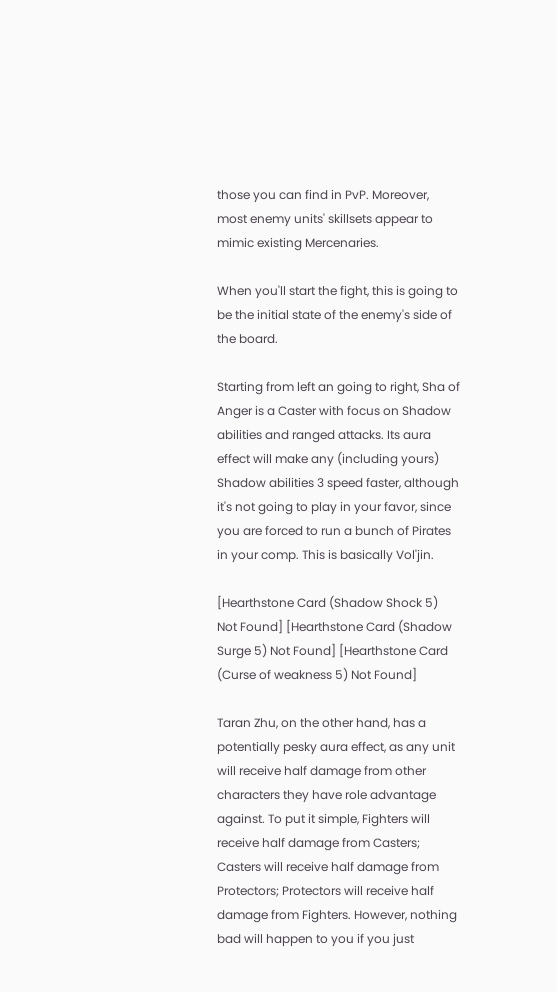those you can find in PvP. Moreover, most enemy units' skillsets appear to mimic existing Mercenaries.

When you'll start the fight, this is going to be the initial state of the enemy's side of the board.

Starting from left an going to right, Sha of Anger is a Caster with focus on Shadow abilities and ranged attacks. Its aura effect will make any (including yours) Shadow abilities 3 speed faster, although it's not going to play in your favor, since you are forced to run a bunch of Pirates in your comp. This is basically Vol'jin.

[Hearthstone Card (Shadow Shock 5) Not Found] [Hearthstone Card (Shadow Surge 5) Not Found] [Hearthstone Card (Curse of weakness 5) Not Found]

Taran Zhu, on the other hand, has a potentially pesky aura effect, as any unit will receive half damage from other characters they have role advantage against. To put it simple, Fighters will receive half damage from Casters; Casters will receive half damage from Protectors; Protectors will receive half damage from Fighters. However, nothing bad will happen to you if you just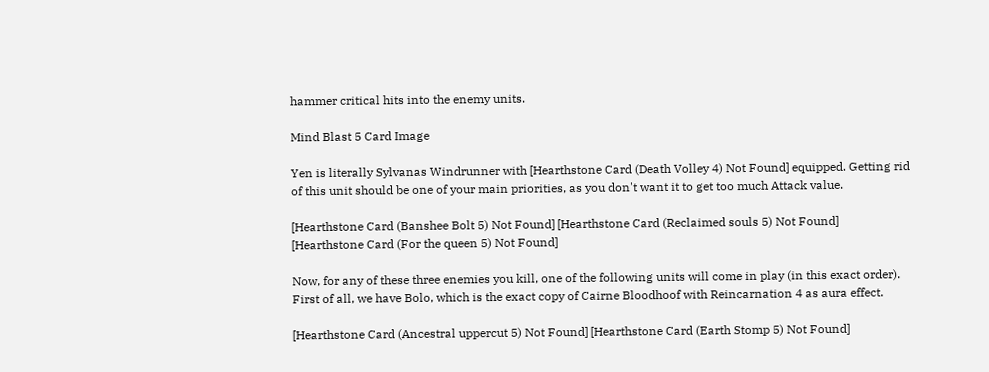hammer critical hits into the enemy units.

Mind Blast 5 Card Image

Yen is literally Sylvanas Windrunner with [Hearthstone Card (Death Volley 4) Not Found] equipped. Getting rid of this unit should be one of your main priorities, as you don't want it to get too much Attack value.

[Hearthstone Card (Banshee Bolt 5) Not Found] [Hearthstone Card (Reclaimed souls 5) Not Found] [Hearthstone Card (For the queen 5) Not Found]

Now, for any of these three enemies you kill, one of the following units will come in play (in this exact order). First of all, we have Bolo, which is the exact copy of Cairne Bloodhoof with Reincarnation 4 as aura effect.

[Hearthstone Card (Ancestral uppercut 5) Not Found] [Hearthstone Card (Earth Stomp 5) Not Found]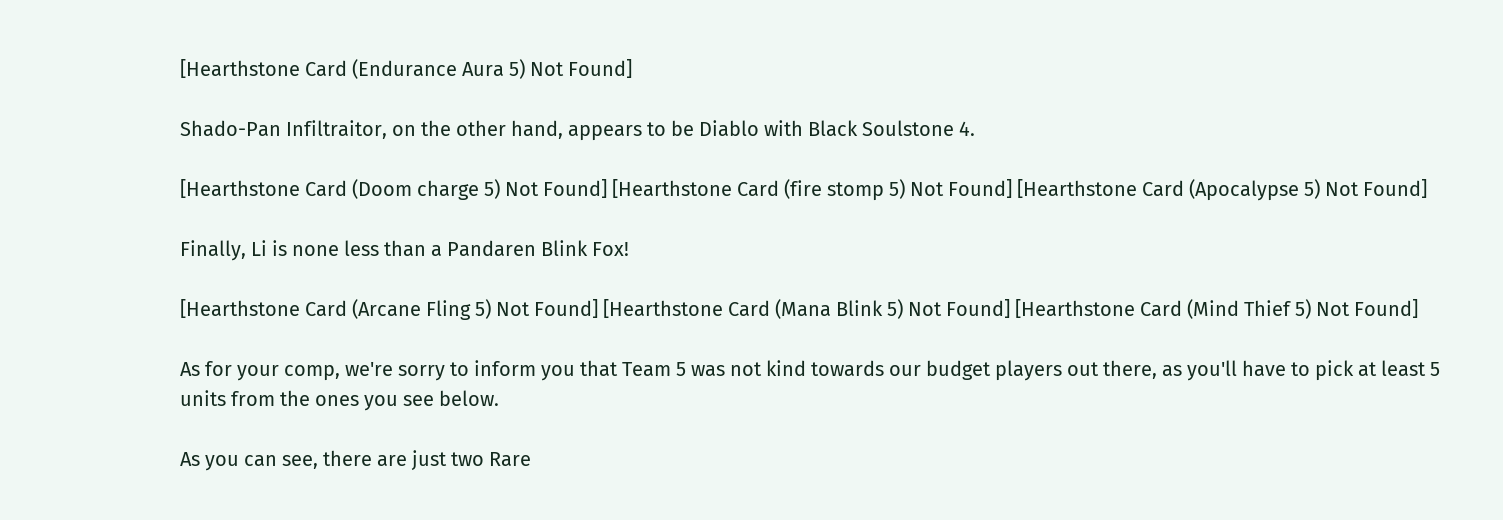[Hearthstone Card (Endurance Aura 5) Not Found]

Shado-Pan Infiltraitor, on the other hand, appears to be Diablo with Black Soulstone 4.

[Hearthstone Card (Doom charge 5) Not Found] [Hearthstone Card (fire stomp 5) Not Found] [Hearthstone Card (Apocalypse 5) Not Found]

Finally, Li is none less than a Pandaren Blink Fox!

[Hearthstone Card (Arcane Fling 5) Not Found] [Hearthstone Card (Mana Blink 5) Not Found] [Hearthstone Card (Mind Thief 5) Not Found]

As for your comp, we're sorry to inform you that Team 5 was not kind towards our budget players out there, as you'll have to pick at least 5 units from the ones you see below.

As you can see, there are just two Rare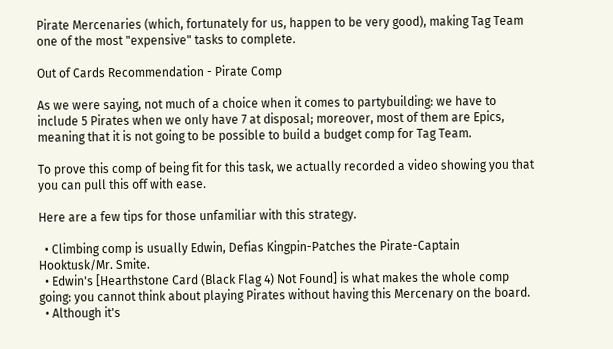Pirate Mercenaries (which, fortunately for us, happen to be very good), making Tag Team one of the most "expensive" tasks to complete.

Out of Cards Recommendation - Pirate Comp

As we were saying, not much of a choice when it comes to partybuilding: we have to include 5 Pirates when we only have 7 at disposal; moreover, most of them are Epics, meaning that it is not going to be possible to build a budget comp for Tag Team.

To prove this comp of being fit for this task, we actually recorded a video showing you that you can pull this off with ease.

Here are a few tips for those unfamiliar with this strategy.

  • Climbing comp is usually Edwin, Defias Kingpin-Patches the Pirate-Captain Hooktusk/Mr. Smite.
  • Edwin's [Hearthstone Card (Black Flag 4) Not Found] is what makes the whole comp going: you cannot think about playing Pirates without having this Mercenary on the board.
  • Although it's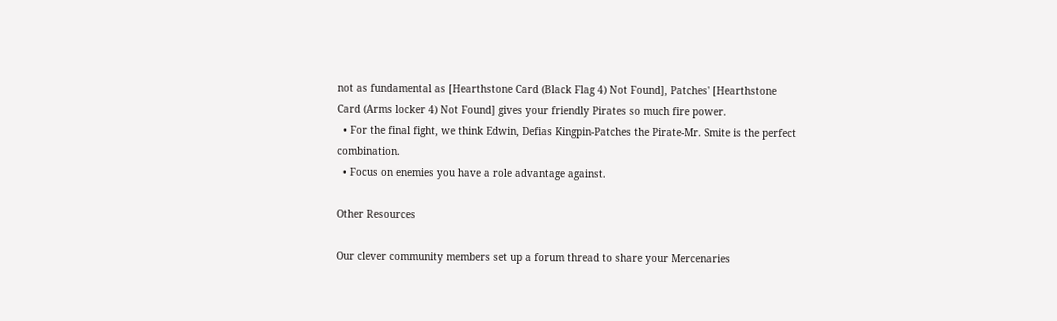not as fundamental as [Hearthstone Card (Black Flag 4) Not Found], Patches' [Hearthstone Card (Arms locker 4) Not Found] gives your friendly Pirates so much fire power.
  • For the final fight, we think Edwin, Defias Kingpin-Patches the Pirate-Mr. Smite is the perfect combination.
  • Focus on enemies you have a role advantage against.

Other Resources

Our clever community members set up a forum thread to share your Mercenaries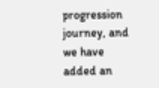progression journey, and we have added an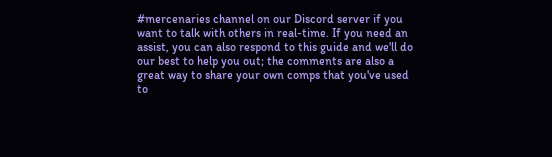#mercenaries channel on our Discord server if you want to talk with others in real-time. If you need an assist, you can also respond to this guide and we'll do our best to help you out; the comments are also a great way to share your own comps that you've used to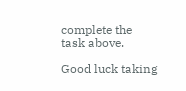complete the task above.

Good luck taking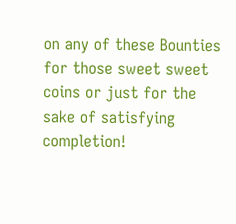on any of these Bounties for those sweet sweet coins or just for the sake of satisfying completion!